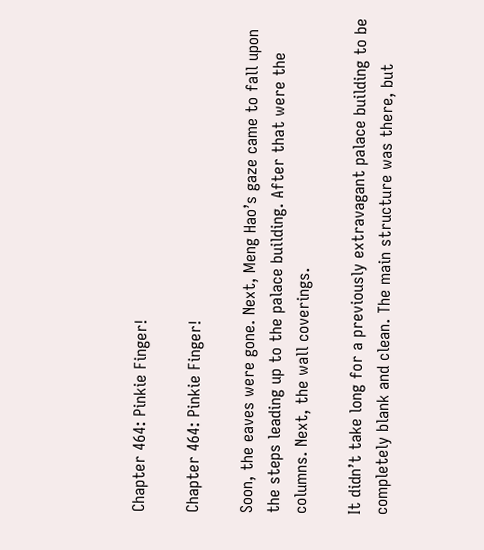Chapter 464: Pinkie Finger!

Chapter 464: Pinkie Finger!

Soon, the eaves were gone. Next, Meng Hao’s gaze came to fall upon the steps leading up to the palace building. After that were the columns. Next, the wall coverings.

It didn’t take long for a previously extravagant palace building to be completely blank and clean. The main structure was there, but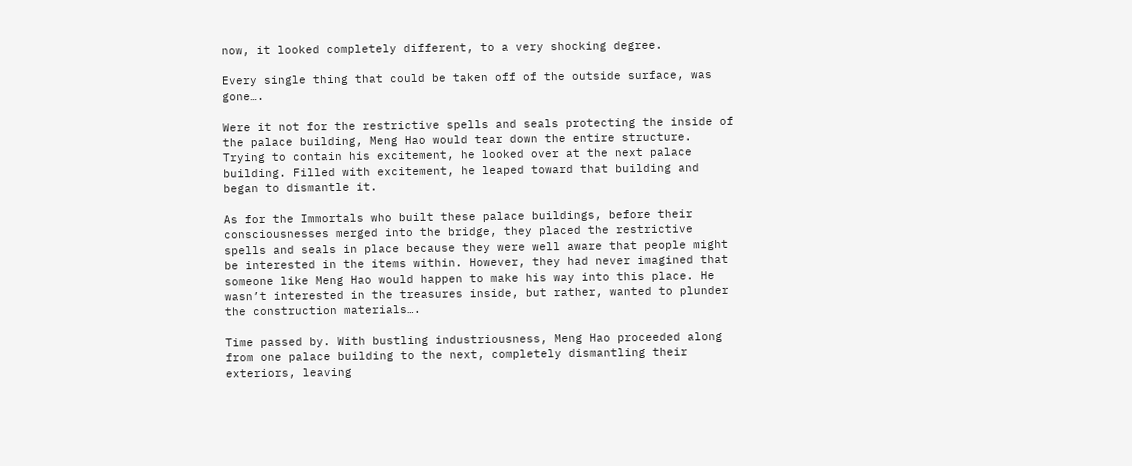now, it looked completely different, to a very shocking degree.

Every single thing that could be taken off of the outside surface, was gone….

Were it not for the restrictive spells and seals protecting the inside of the palace building, Meng Hao would tear down the entire structure. Trying to contain his excitement, he looked over at the next palace building. Filled with excitement, he leaped toward that building and began to dismantle it.

As for the Immortals who built these palace buildings, before their consciousnesses merged into the bridge, they placed the restrictive spells and seals in place because they were well aware that people might be interested in the items within. However, they had never imagined that someone like Meng Hao would happen to make his way into this place. He wasn’t interested in the treasures inside, but rather, wanted to plunder the construction materials….

Time passed by. With bustling industriousness, Meng Hao proceeded along from one palace building to the next, completely dismantling their exteriors, leaving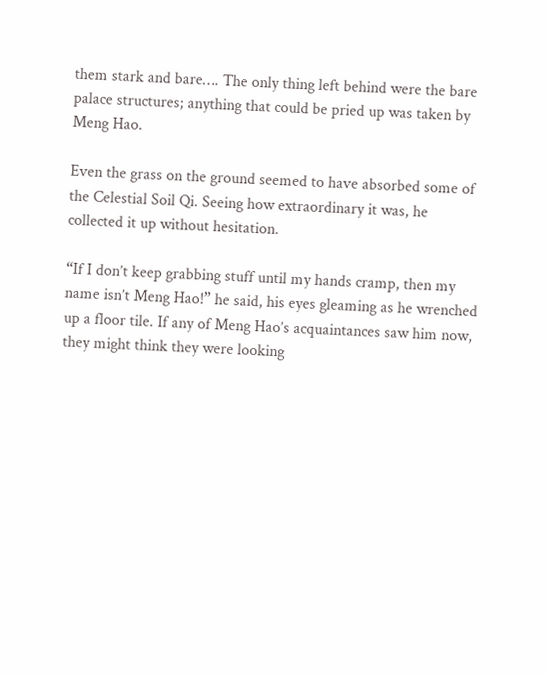them stark and bare…. The only thing left behind were the bare palace structures; anything that could be pried up was taken by Meng Hao.

Even the grass on the ground seemed to have absorbed some of the Celestial Soil Qi. Seeing how extraordinary it was, he collected it up without hesitation.

“If I don’t keep grabbing stuff until my hands cramp, then my name isn’t Meng Hao!” he said, his eyes gleaming as he wrenched up a floor tile. If any of Meng Hao’s acquaintances saw him now, they might think they were looking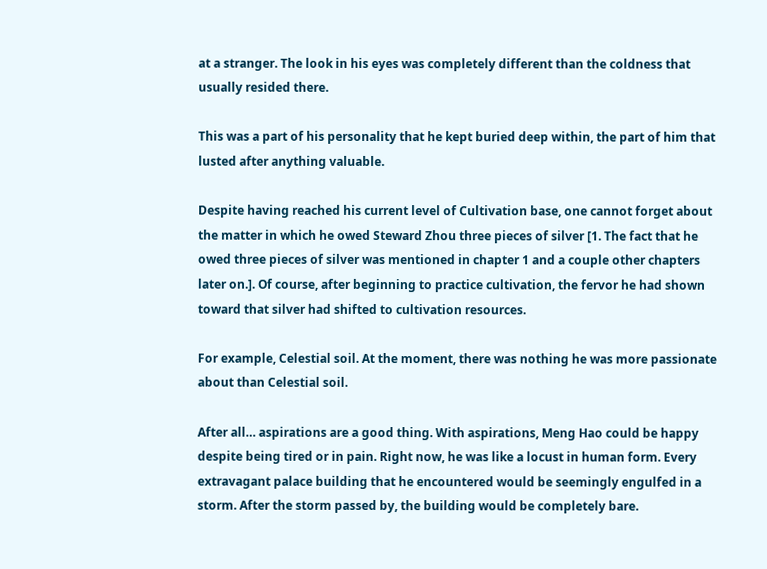at a stranger. The look in his eyes was completely different than the coldness that usually resided there.

This was a part of his personality that he kept buried deep within, the part of him that lusted after anything valuable.

Despite having reached his current level of Cultivation base, one cannot forget about the matter in which he owed Steward Zhou three pieces of silver [1. The fact that he owed three pieces of silver was mentioned in chapter 1 and a couple other chapters later on.]. Of course, after beginning to practice cultivation, the fervor he had shown toward that silver had shifted to cultivation resources.

For example, Celestial soil. At the moment, there was nothing he was more passionate about than Celestial soil.

After all… aspirations are a good thing. With aspirations, Meng Hao could be happy despite being tired or in pain. Right now, he was like a locust in human form. Every extravagant palace building that he encountered would be seemingly engulfed in a storm. After the storm passed by, the building would be completely bare.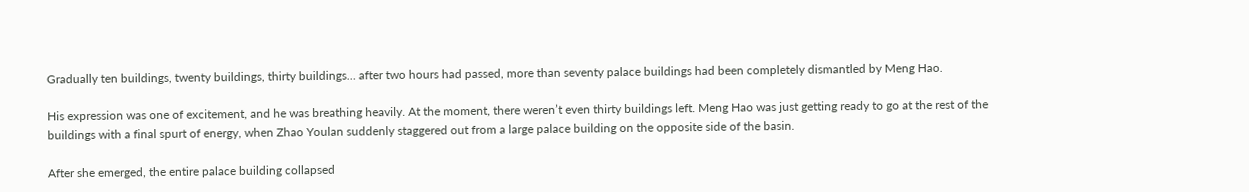Gradually ten buildings, twenty buildings, thirty buildings… after two hours had passed, more than seventy palace buildings had been completely dismantled by Meng Hao.

His expression was one of excitement, and he was breathing heavily. At the moment, there weren’t even thirty buildings left. Meng Hao was just getting ready to go at the rest of the buildings with a final spurt of energy, when Zhao Youlan suddenly staggered out from a large palace building on the opposite side of the basin.

After she emerged, the entire palace building collapsed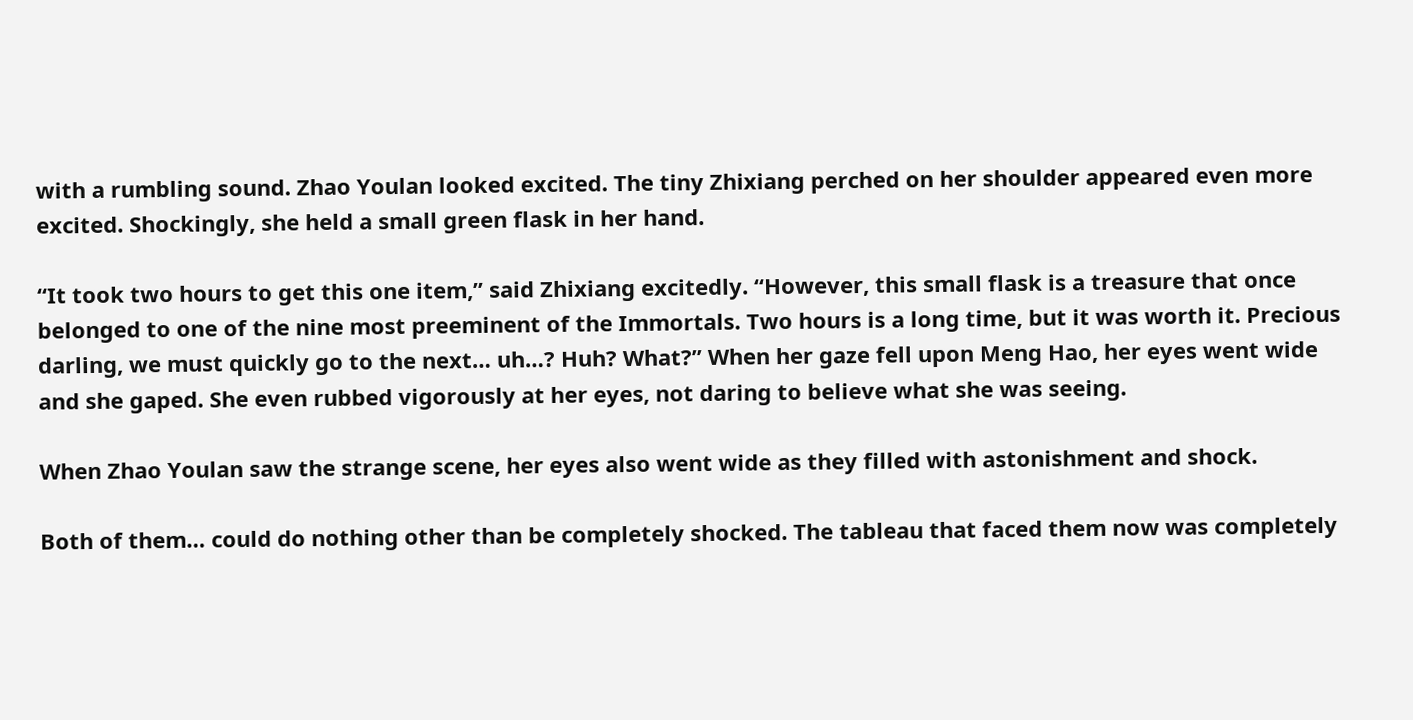with a rumbling sound. Zhao Youlan looked excited. The tiny Zhixiang perched on her shoulder appeared even more excited. Shockingly, she held a small green flask in her hand.

“It took two hours to get this one item,” said Zhixiang excitedly. “However, this small flask is a treasure that once belonged to one of the nine most preeminent of the Immortals. Two hours is a long time, but it was worth it. Precious darling, we must quickly go to the next… uh…? Huh? What?” When her gaze fell upon Meng Hao, her eyes went wide and she gaped. She even rubbed vigorously at her eyes, not daring to believe what she was seeing.

When Zhao Youlan saw the strange scene, her eyes also went wide as they filled with astonishment and shock.

Both of them… could do nothing other than be completely shocked. The tableau that faced them now was completely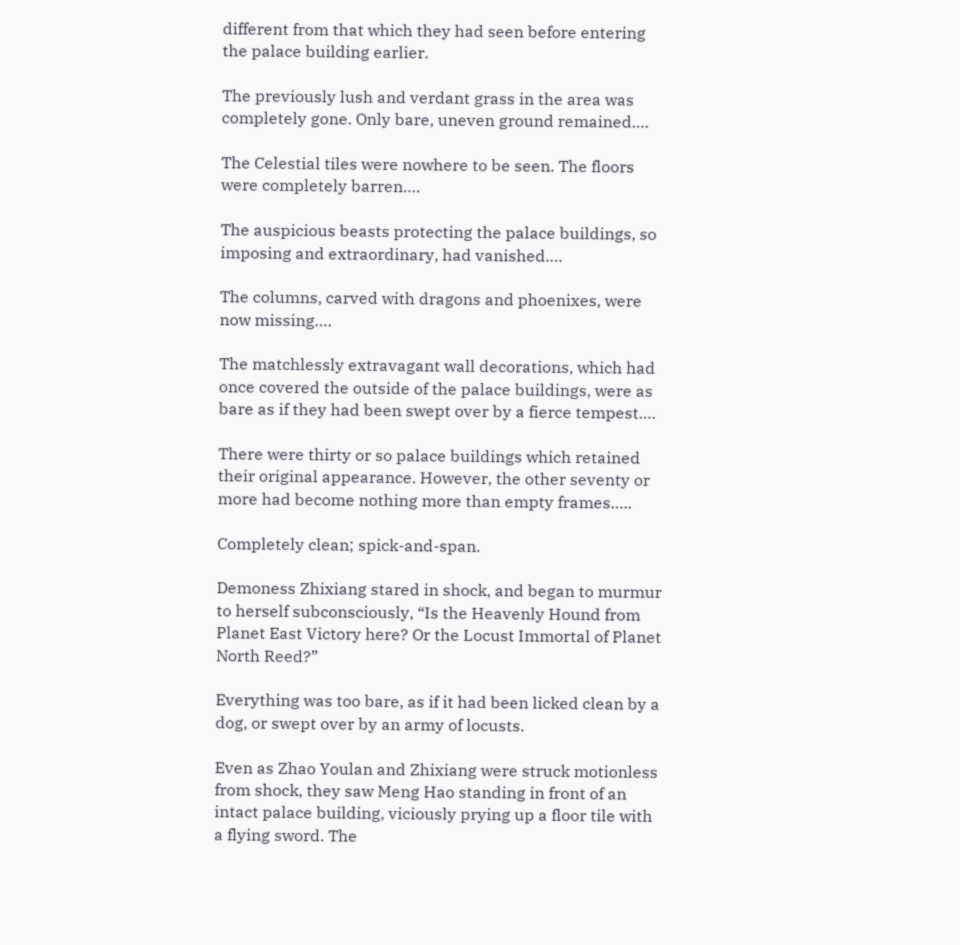different from that which they had seen before entering the palace building earlier.

The previously lush and verdant grass in the area was completely gone. Only bare, uneven ground remained….

The Celestial tiles were nowhere to be seen. The floors were completely barren….

The auspicious beasts protecting the palace buildings, so imposing and extraordinary, had vanished….

The columns, carved with dragons and phoenixes, were now missing….

The matchlessly extravagant wall decorations, which had once covered the outside of the palace buildings, were as bare as if they had been swept over by a fierce tempest….

There were thirty or so palace buildings which retained their original appearance. However, the other seventy or more had become nothing more than empty frames…..

Completely clean; spick-and-span.

Demoness Zhixiang stared in shock, and began to murmur to herself subconsciously, “Is the Heavenly Hound from Planet East Victory here? Or the Locust Immortal of Planet North Reed?”

Everything was too bare, as if it had been licked clean by a dog, or swept over by an army of locusts.

Even as Zhao Youlan and Zhixiang were struck motionless from shock, they saw Meng Hao standing in front of an intact palace building, viciously prying up a floor tile with a flying sword. The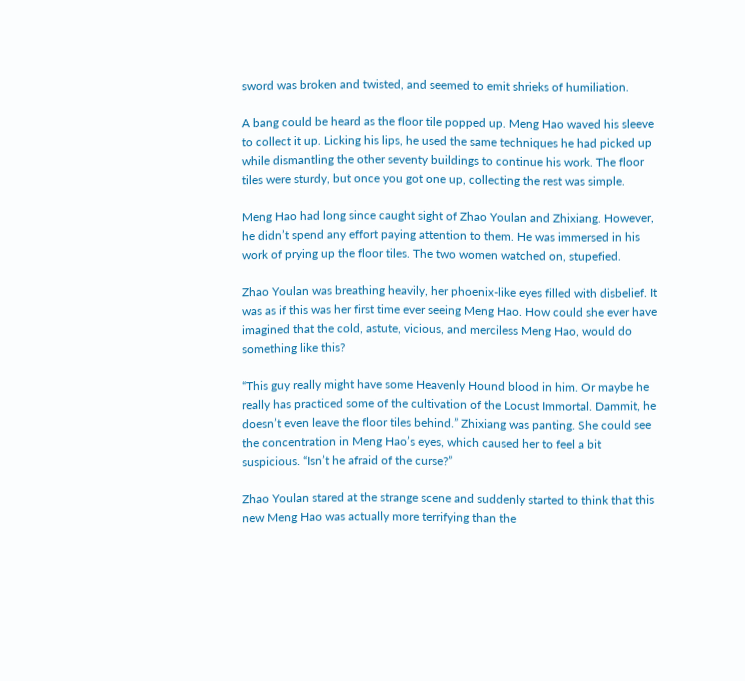sword was broken and twisted, and seemed to emit shrieks of humiliation.

A bang could be heard as the floor tile popped up. Meng Hao waved his sleeve to collect it up. Licking his lips, he used the same techniques he had picked up while dismantling the other seventy buildings to continue his work. The floor tiles were sturdy, but once you got one up, collecting the rest was simple.

Meng Hao had long since caught sight of Zhao Youlan and Zhixiang. However, he didn’t spend any effort paying attention to them. He was immersed in his work of prying up the floor tiles. The two women watched on, stupefied.

Zhao Youlan was breathing heavily, her phoenix-like eyes filled with disbelief. It was as if this was her first time ever seeing Meng Hao. How could she ever have imagined that the cold, astute, vicious, and merciless Meng Hao, would do something like this?

“This guy really might have some Heavenly Hound blood in him. Or maybe he really has practiced some of the cultivation of the Locust Immortal. Dammit, he doesn’t even leave the floor tiles behind.” Zhixiang was panting. She could see the concentration in Meng Hao’s eyes, which caused her to feel a bit suspicious. “Isn’t he afraid of the curse?”

Zhao Youlan stared at the strange scene and suddenly started to think that this new Meng Hao was actually more terrifying than the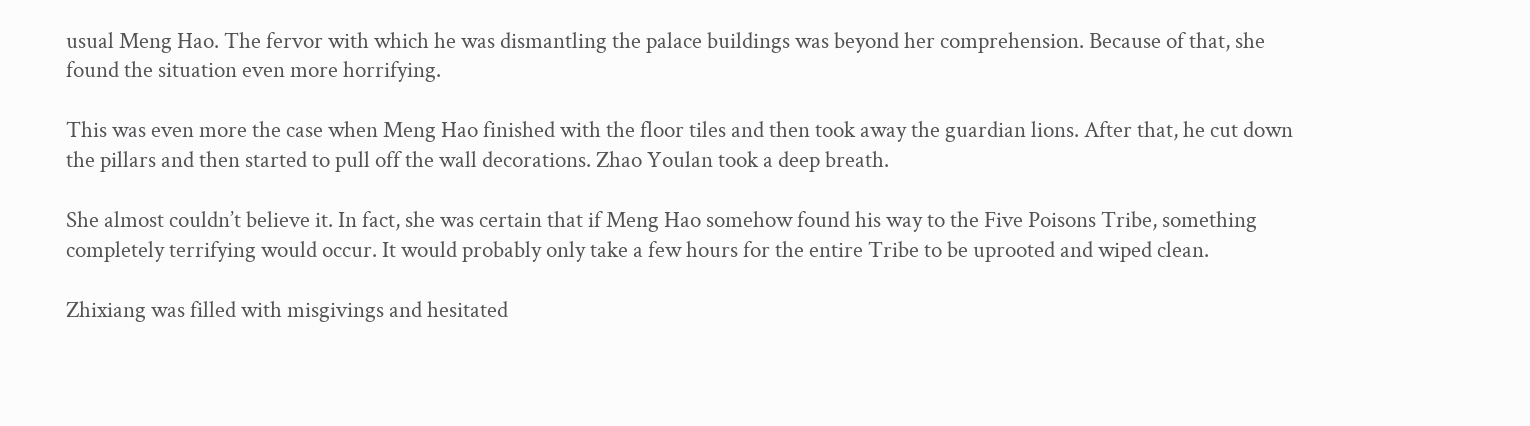usual Meng Hao. The fervor with which he was dismantling the palace buildings was beyond her comprehension. Because of that, she found the situation even more horrifying.

This was even more the case when Meng Hao finished with the floor tiles and then took away the guardian lions. After that, he cut down the pillars and then started to pull off the wall decorations. Zhao Youlan took a deep breath.

She almost couldn’t believe it. In fact, she was certain that if Meng Hao somehow found his way to the Five Poisons Tribe, something completely terrifying would occur. It would probably only take a few hours for the entire Tribe to be uprooted and wiped clean.

Zhixiang was filled with misgivings and hesitated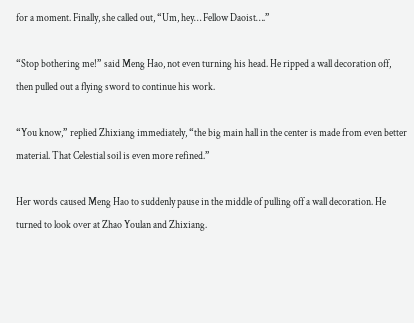for a moment. Finally, she called out, “Um, hey… Fellow Daoist….”

“Stop bothering me!” said Meng Hao, not even turning his head. He ripped a wall decoration off, then pulled out a flying sword to continue his work.

“You know,” replied Zhixiang immediately, “the big main hall in the center is made from even better material. That Celestial soil is even more refined.”

Her words caused Meng Hao to suddenly pause in the middle of pulling off a wall decoration. He turned to look over at Zhao Youlan and Zhixiang.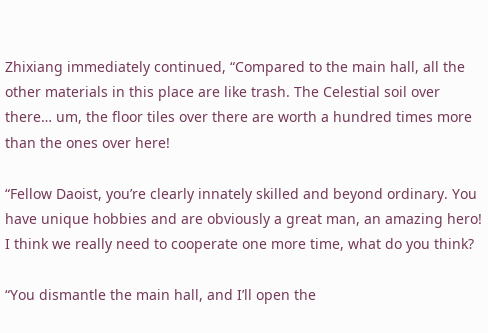Zhixiang immediately continued, “Compared to the main hall, all the other materials in this place are like trash. The Celestial soil over there… um, the floor tiles over there are worth a hundred times more than the ones over here!

“Fellow Daoist, you’re clearly innately skilled and beyond ordinary. You have unique hobbies and are obviously a great man, an amazing hero! I think we really need to cooperate one more time, what do you think?

“You dismantle the main hall, and I’ll open the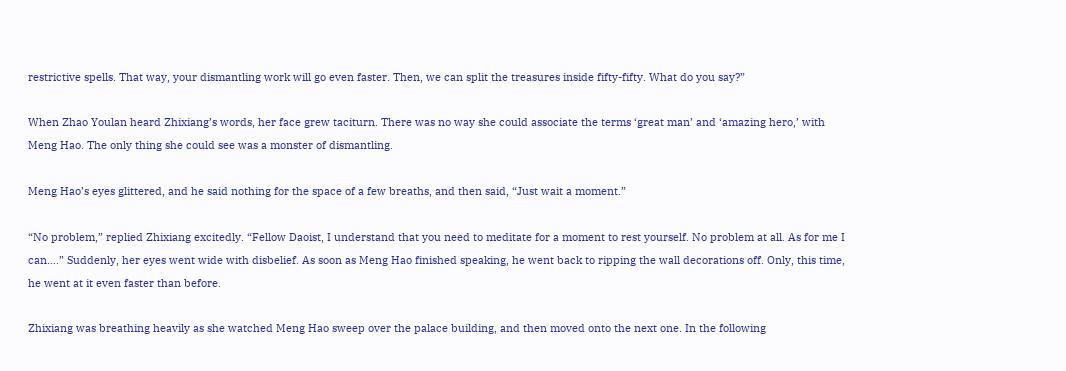restrictive spells. That way, your dismantling work will go even faster. Then, we can split the treasures inside fifty-fifty. What do you say?”

When Zhao Youlan heard Zhixiang’s words, her face grew taciturn. There was no way she could associate the terms ‘great man’ and ‘amazing hero,’ with Meng Hao. The only thing she could see was a monster of dismantling.

Meng Hao’s eyes glittered, and he said nothing for the space of a few breaths, and then said, “Just wait a moment.”

“No problem,” replied Zhixiang excitedly. “Fellow Daoist, I understand that you need to meditate for a moment to rest yourself. No problem at all. As for me I can….” Suddenly, her eyes went wide with disbelief. As soon as Meng Hao finished speaking, he went back to ripping the wall decorations off. Only, this time, he went at it even faster than before.

Zhixiang was breathing heavily as she watched Meng Hao sweep over the palace building, and then moved onto the next one. In the following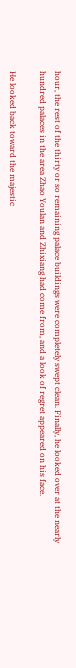hour, the rest of the thirty or so remaining palace buildings were completely swept clean. Finally, he looked over at the nearly hundred palaces in the area Zhao Youlan and Zhixiang had come from, and a look of regret appeared on his face.

He looked back toward the majestic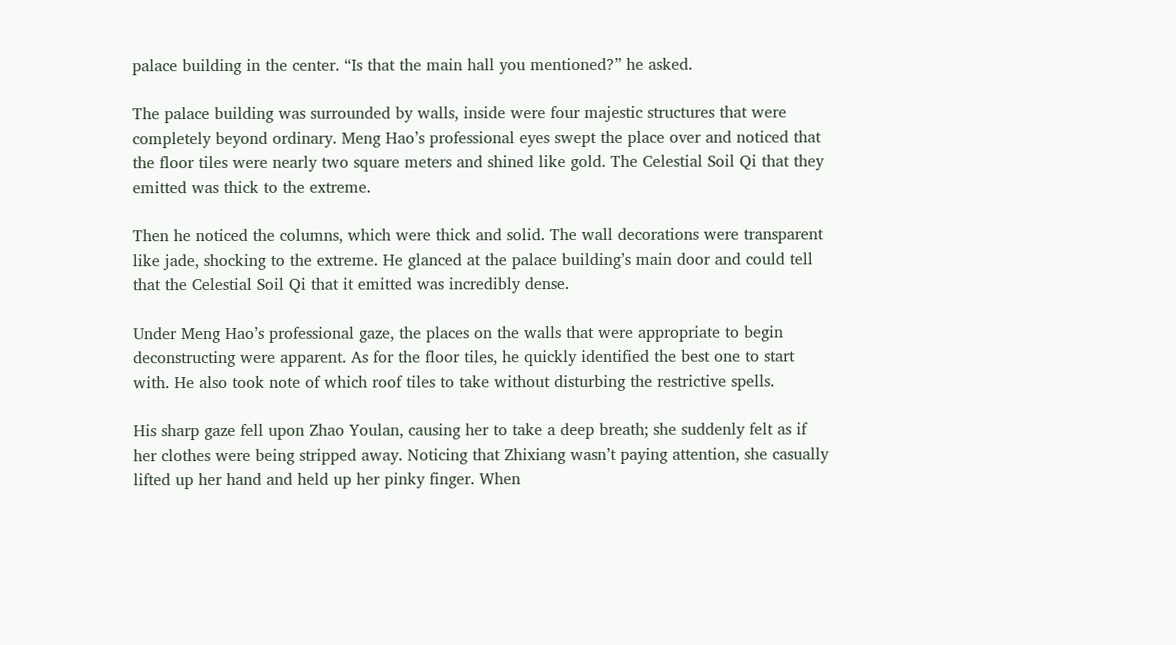palace building in the center. “Is that the main hall you mentioned?” he asked.

The palace building was surrounded by walls, inside were four majestic structures that were completely beyond ordinary. Meng Hao’s professional eyes swept the place over and noticed that the floor tiles were nearly two square meters and shined like gold. The Celestial Soil Qi that they emitted was thick to the extreme.

Then he noticed the columns, which were thick and solid. The wall decorations were transparent like jade, shocking to the extreme. He glanced at the palace building’s main door and could tell that the Celestial Soil Qi that it emitted was incredibly dense.

Under Meng Hao’s professional gaze, the places on the walls that were appropriate to begin deconstructing were apparent. As for the floor tiles, he quickly identified the best one to start with. He also took note of which roof tiles to take without disturbing the restrictive spells.

His sharp gaze fell upon Zhao Youlan, causing her to take a deep breath; she suddenly felt as if her clothes were being stripped away. Noticing that Zhixiang wasn’t paying attention, she casually lifted up her hand and held up her pinky finger. When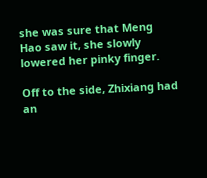she was sure that Meng Hao saw it, she slowly lowered her pinky finger.

Off to the side, Zhixiang had an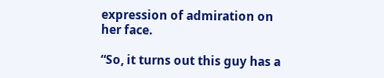expression of admiration on her face.

“So, it turns out this guy has a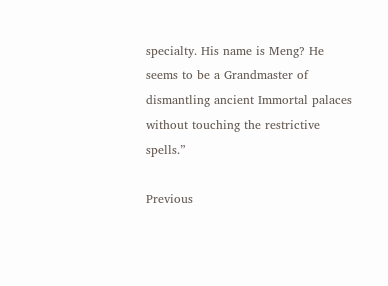specialty. His name is Meng? He seems to be a Grandmaster of dismantling ancient Immortal palaces without touching the restrictive spells.”

Previous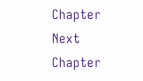Chapter Next Chapter